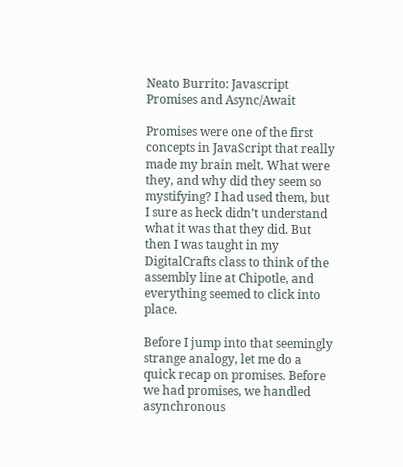Neato Burrito: Javascript Promises and Async/Await

Promises were one of the first concepts in JavaScript that really made my brain melt. What were they, and why did they seem so mystifying? I had used them, but I sure as heck didn’t understand what it was that they did. But then I was taught in my DigitalCrafts class to think of the assembly line at Chipotle, and everything seemed to click into place.

Before I jump into that seemingly strange analogy, let me do a quick recap on promises. Before we had promises, we handled asynchronous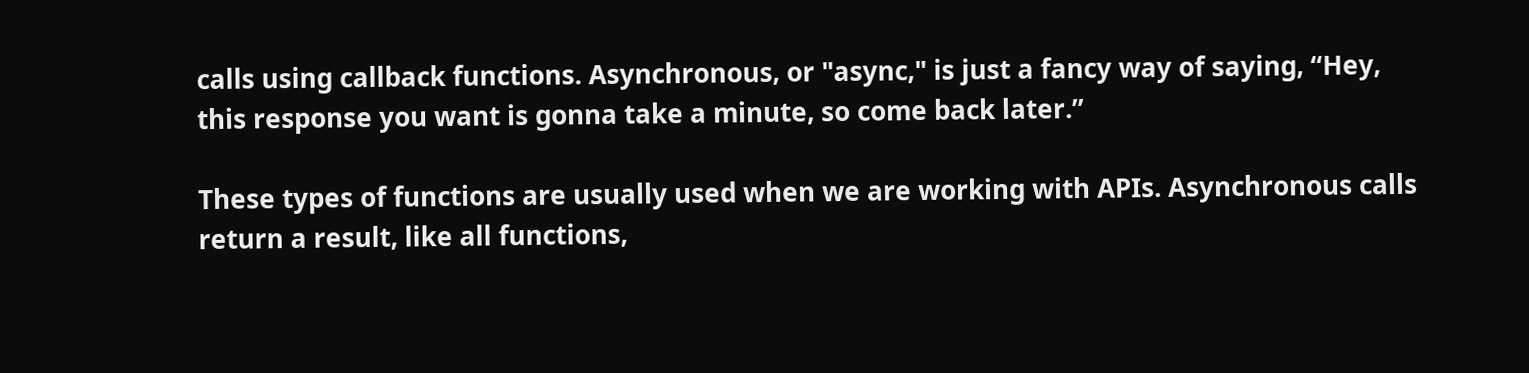calls using callback functions. Asynchronous, or "async," is just a fancy way of saying, “Hey, this response you want is gonna take a minute, so come back later.”

These types of functions are usually used when we are working with APIs. Asynchronous calls return a result, like all functions,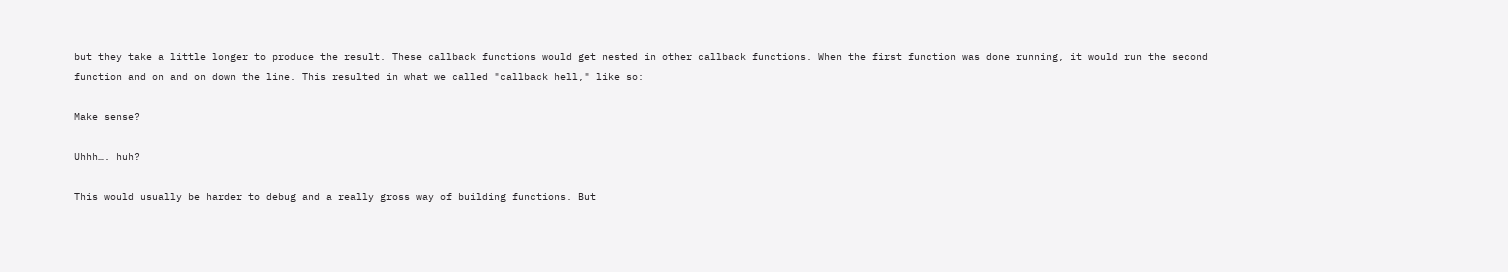but they take a little longer to produce the result. These callback functions would get nested in other callback functions. When the first function was done running, it would run the second function and on and on down the line. This resulted in what we called "callback hell," like so:

Make sense?

Uhhh…. huh?

This would usually be harder to debug and a really gross way of building functions. But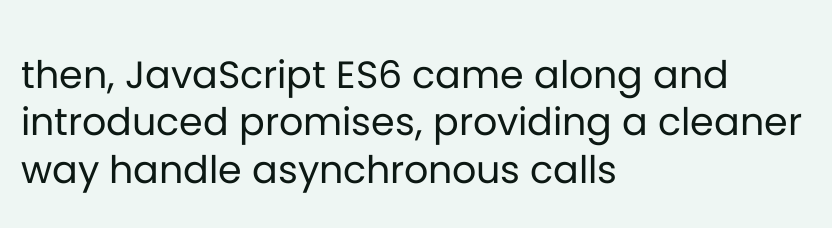then, JavaScript ES6 came along and introduced promises, providing a cleaner way handle asynchronous calls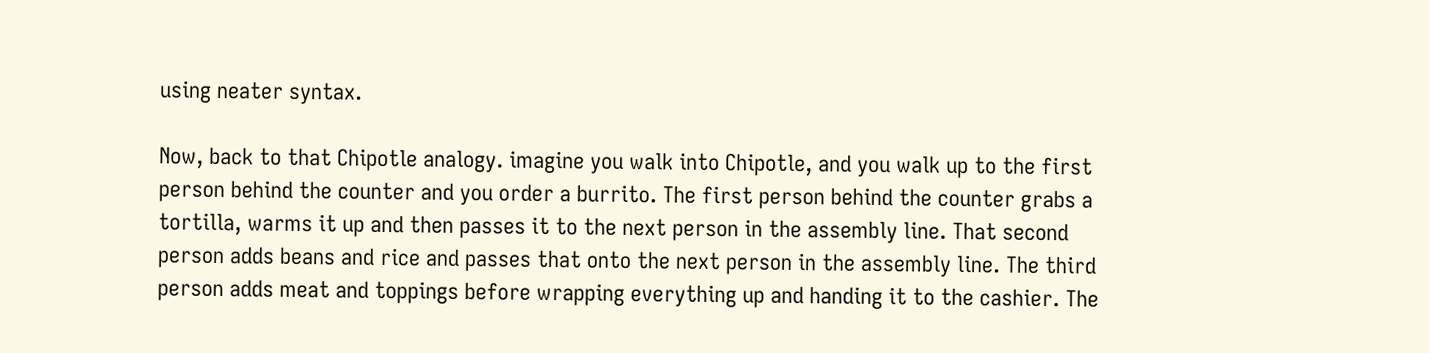using neater syntax.

Now, back to that Chipotle analogy. imagine you walk into Chipotle, and you walk up to the first person behind the counter and you order a burrito. The first person behind the counter grabs a tortilla, warms it up and then passes it to the next person in the assembly line. That second person adds beans and rice and passes that onto the next person in the assembly line. The third person adds meat and toppings before wrapping everything up and handing it to the cashier. The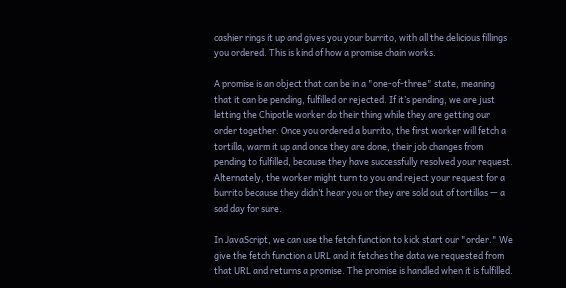cashier rings it up and gives you your burrito, with all the delicious fillings you ordered. This is kind of how a promise chain works.

A promise is an object that can be in a "one-of-three" state, meaning that it can be pending, fulfilled or rejected. If it’s pending, we are just letting the Chipotle worker do their thing while they are getting our order together. Once you ordered a burrito, the first worker will fetch a tortilla, warm it up and once they are done, their job changes from pending to fulfilled, because they have successfully resolved your request. Alternately, the worker might turn to you and reject your request for a burrito because they didn’t hear you or they are sold out of tortillas — a sad day for sure.

In JavaScript, we can use the fetch function to kick start our "order." We give the fetch function a URL and it fetches the data we requested from that URL and returns a promise. The promise is handled when it is fulfilled.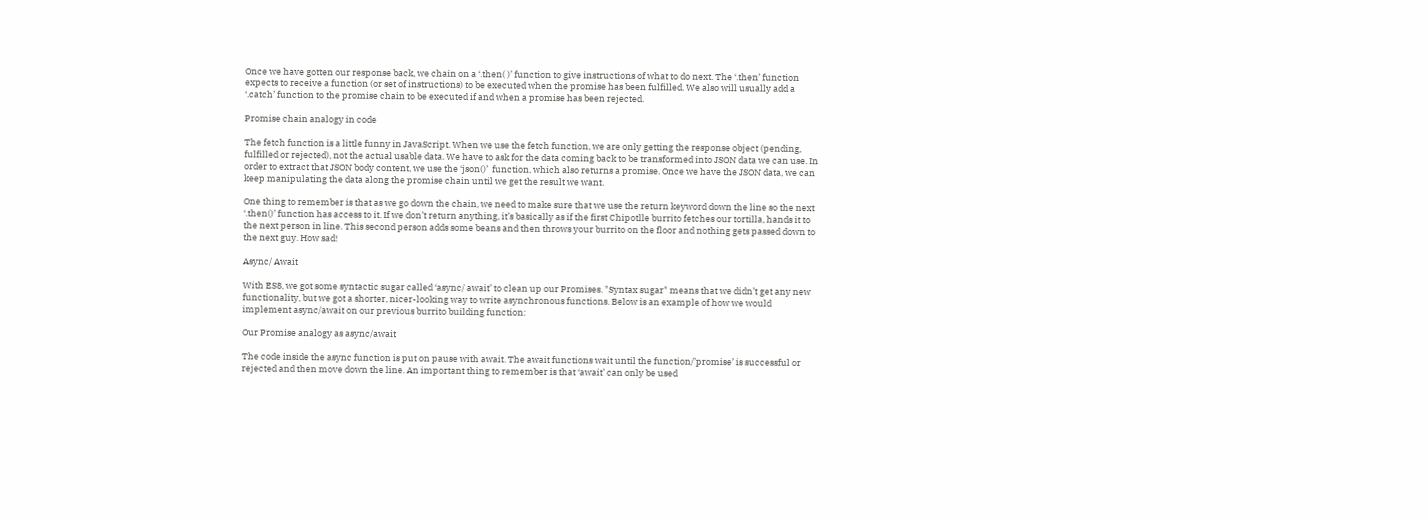Once we have gotten our response back, we chain on a ‘.then( )’ function to give instructions of what to do next. The ‘.then’ function expects to receive a function (or set of instructions) to be executed when the promise has been fulfilled. We also will usually add a ‘.catch’ function to the promise chain to be executed if and when a promise has been rejected.

Promise chain analogy in code

The fetch function is a little funny in JavaScript. When we use the fetch function, we are only getting the response object (pending, fulfilled or rejected), not the actual usable data. We have to ask for the data coming back to be transformed into JSON data we can use. In order to extract that JSON body content, we use the ‘json()’  function, which also returns a promise. Once we have the JSON data, we can keep manipulating the data along the promise chain until we get the result we want.

One thing to remember is that as we go down the chain, we need to make sure that we use the return keyword down the line so the next ‘.then()’ function has access to it. If we don’t return anything, it’s basically as if the first Chipotlle burrito fetches our tortilla, hands it to the next person in line. This second person adds some beans and then throws your burrito on the floor and nothing gets passed down to the next guy. How sad!

Async/ Await

With ES8, we got some syntactic sugar called ‘async/ await’ to clean up our Promises. "Syntax sugar" means that we didn’t get any new functionality, but we got a shorter, nicer-looking way to write asynchronous functions. Below is an example of how we would implement async/await on our previous burrito building function:

Our Promise analogy as async/await

The code inside the async function is put on pause with await. The await functions wait until the function/’promise’ is successful or rejected and then move down the line. An important thing to remember is that ‘await’ can only be used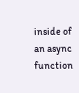inside of an async function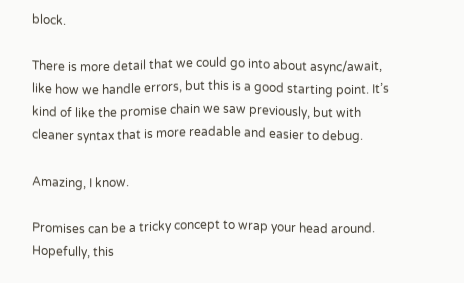block.

There is more detail that we could go into about async/await, like how we handle errors, but this is a good starting point. It’s kind of like the promise chain we saw previously, but with cleaner syntax that is more readable and easier to debug.

Amazing, I know.

Promises can be a tricky concept to wrap your head around. Hopefully, this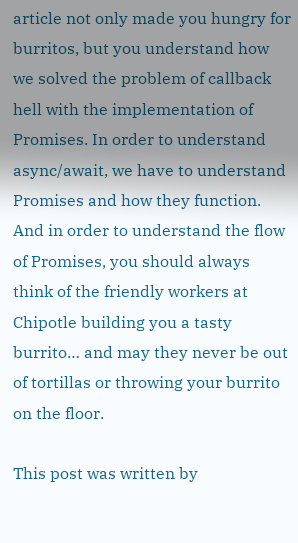article not only made you hungry for burritos, but you understand how we solved the problem of callback hell with the implementation of Promises. In order to understand async/await, we have to understand Promises and how they function. And in order to understand the flow of Promises, you should always think of the friendly workers at Chipotle building you a tasty burrito… and may they never be out of tortillas or throwing your burrito on the floor.

This post was written by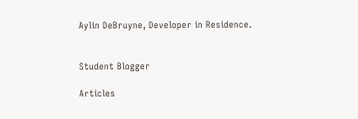Aylin DeBruyne, Developer in Residence.


Student Blogger

Articles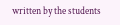written by the students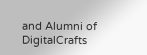and Alumni of DigitalCrafts